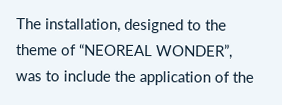The installation, designed to the theme of “NEOREAL WONDER”, was to include the application of the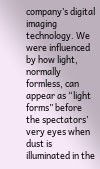company’s digital imaging technology. We were influenced by how light, normally formless, can appear as “light forms” before the spectators’ very eyes when dust is illuminated in the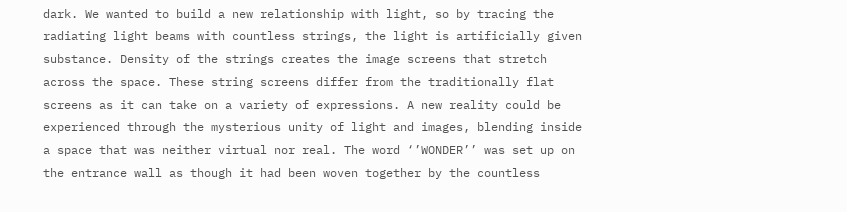dark. We wanted to build a new relationship with light, so by tracing the radiating light beams with countless strings, the light is artificially given substance. Density of the strings creates the image screens that stretch across the space. These string screens differ from the traditionally flat screens as it can take on a variety of expressions. A new reality could be experienced through the mysterious unity of light and images, blending inside a space that was neither virtual nor real. The word ‘’WONDER’’ was set up on the entrance wall as though it had been woven together by the countless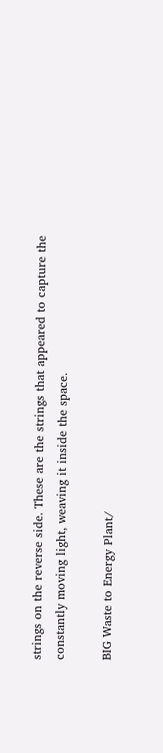strings on the reverse side. These are the strings that appeared to capture the constantly moving light, weaving it inside the space.

BIG Waste to Energy Plant/